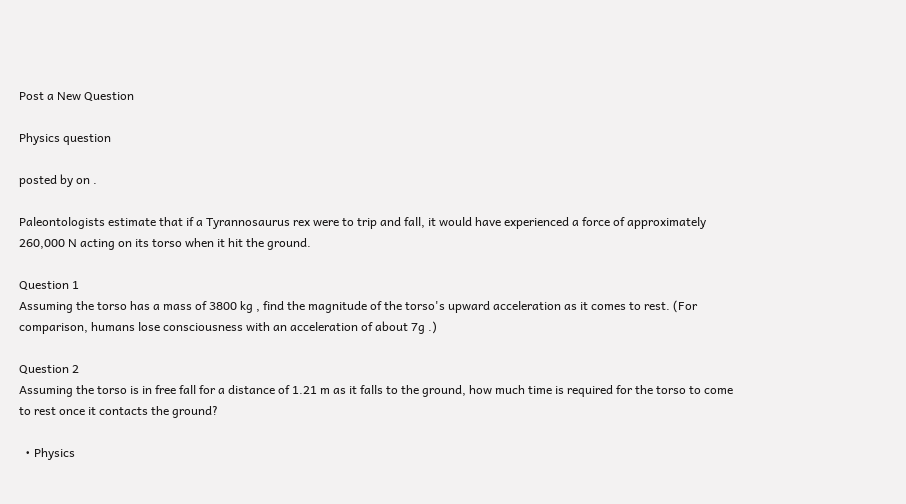Post a New Question

Physics question

posted by on .

Paleontologists estimate that if a Tyrannosaurus rex were to trip and fall, it would have experienced a force of approximately 260,000 N acting on its torso when it hit the ground.

Question 1
Assuming the torso has a mass of 3800 kg , find the magnitude of the torso's upward acceleration as it comes to rest. (For comparison, humans lose consciousness with an acceleration of about 7g .)

Question 2
Assuming the torso is in free fall for a distance of 1.21 m as it falls to the ground, how much time is required for the torso to come to rest once it contacts the ground?

  • Physics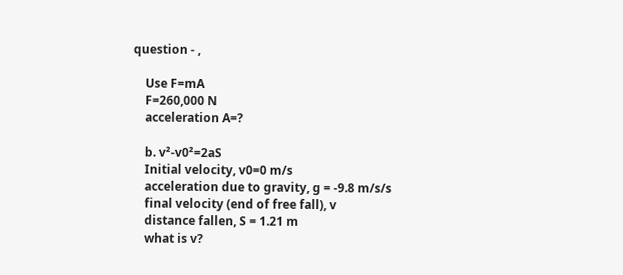question - ,

    Use F=mA
    F=260,000 N
    acceleration A=?

    b. v²-v0²=2aS
    Initial velocity, v0=0 m/s
    acceleration due to gravity, g = -9.8 m/s/s
    final velocity (end of free fall), v
    distance fallen, S = 1.21 m
    what is v?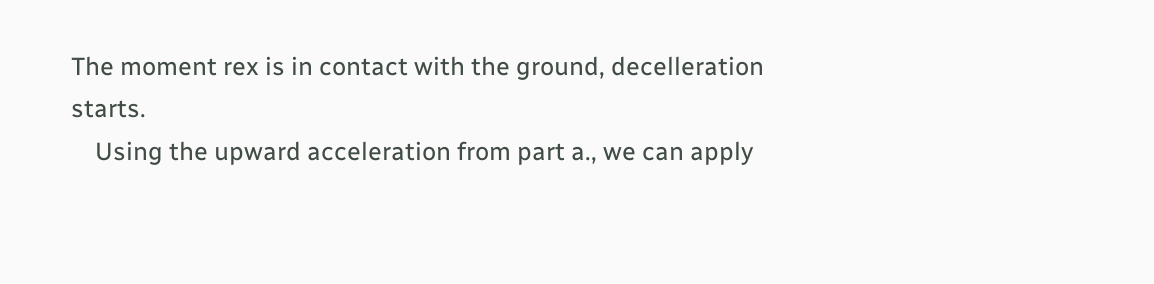The moment rex is in contact with the ground, decelleration starts.
    Using the upward acceleration from part a., we can apply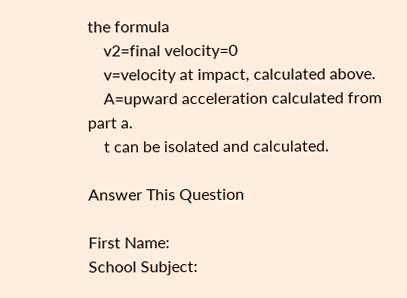the formula
    v2=final velocity=0
    v=velocity at impact, calculated above.
    A=upward acceleration calculated from part a.
    t can be isolated and calculated.

Answer This Question

First Name:
School Subject: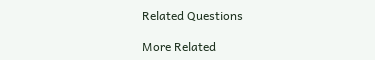Related Questions

More Related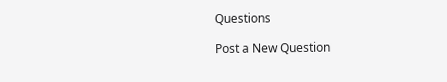Questions

Post a New Question